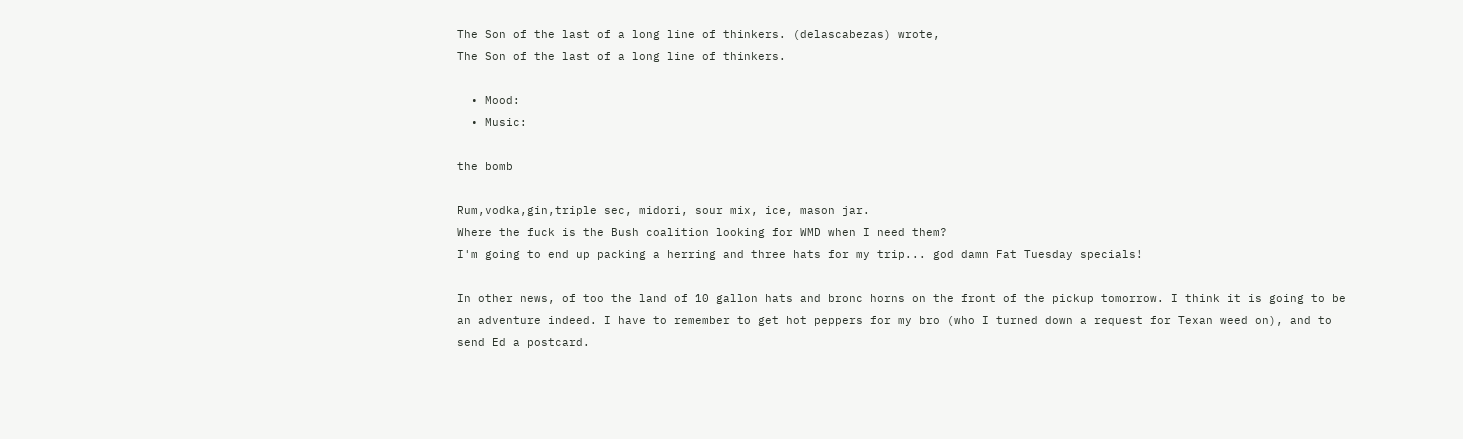The Son of the last of a long line of thinkers. (delascabezas) wrote,
The Son of the last of a long line of thinkers.

  • Mood:
  • Music:

the bomb

Rum,vodka,gin,triple sec, midori, sour mix, ice, mason jar.
Where the fuck is the Bush coalition looking for WMD when I need them?
I'm going to end up packing a herring and three hats for my trip... god damn Fat Tuesday specials!

In other news, of too the land of 10 gallon hats and bronc horns on the front of the pickup tomorrow. I think it is going to be an adventure indeed. I have to remember to get hot peppers for my bro (who I turned down a request for Texan weed on), and to send Ed a postcard.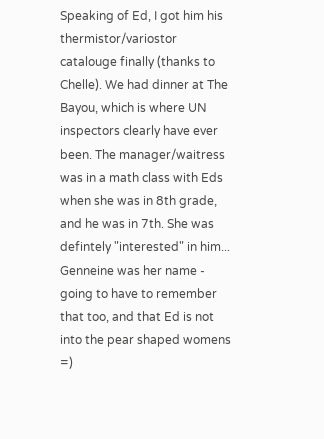Speaking of Ed, I got him his thermistor/variostor catalouge finally (thanks to Chelle). We had dinner at The Bayou, which is where UN inspectors clearly have ever been. The manager/waitress was in a math class with Eds when she was in 8th grade, and he was in 7th. She was defintely "interested" in him... Genneine was her name - going to have to remember that too, and that Ed is not into the pear shaped womens =)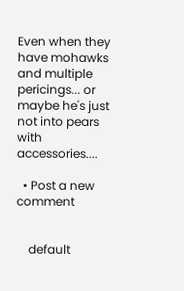Even when they have mohawks and multiple pericings... or maybe he's just not into pears with accessories....

  • Post a new comment


    default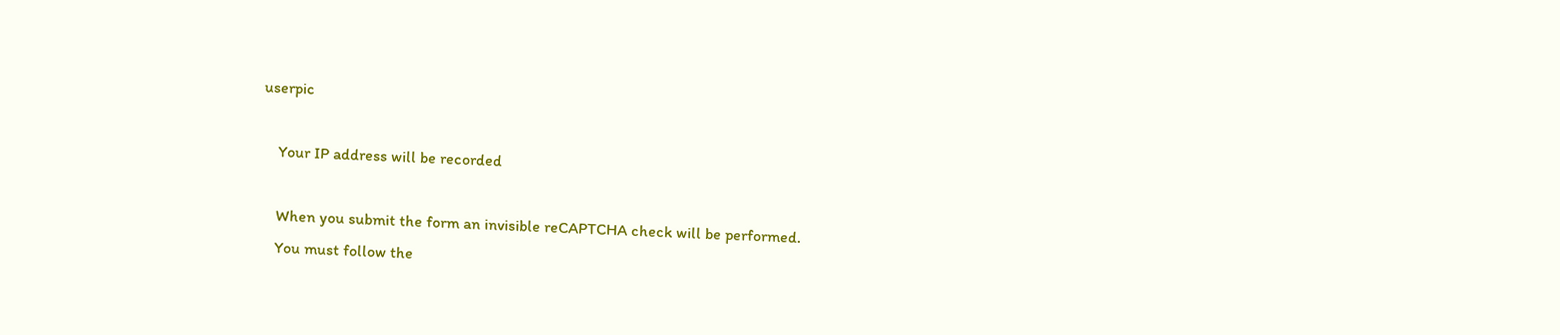userpic

    Your IP address will be recorded

    When you submit the form an invisible reCAPTCHA check will be performed.
    You must follow the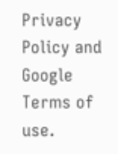Privacy Policy and Google Terms of use.